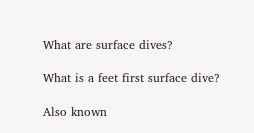What are surface dives?

What is a feet first surface dive?

Also known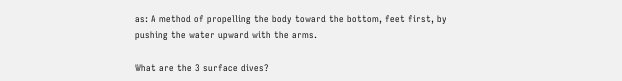as: A method of propelling the body toward the bottom, feet first, by pushing the water upward with the arms.

What are the 3 surface dives?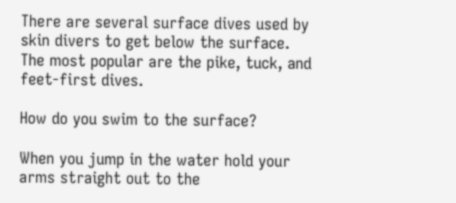There are several surface dives used by skin divers to get below the surface. The most popular are the pike, tuck, and feet-first dives.

How do you swim to the surface?

When you jump in the water hold your arms straight out to the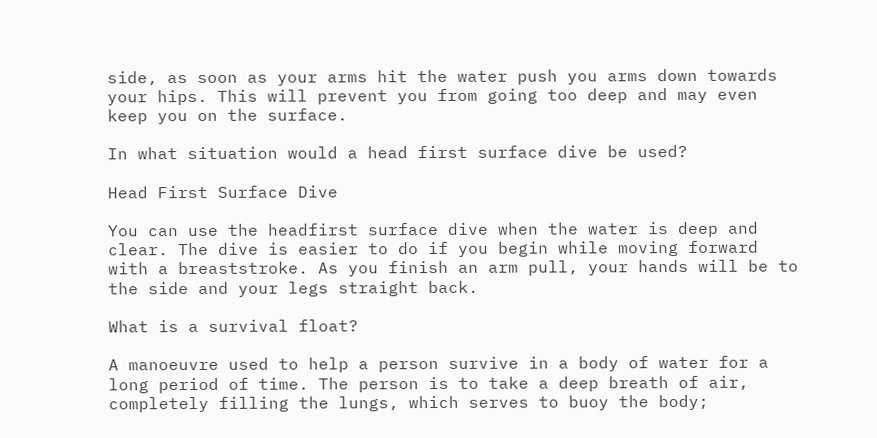side, as soon as your arms hit the water push you arms down towards your hips. This will prevent you from going too deep and may even keep you on the surface.

In what situation would a head first surface dive be used?

Head First Surface Dive

You can use the headfirst surface dive when the water is deep and clear. The dive is easier to do if you begin while moving forward with a breaststroke. As you finish an arm pull, your hands will be to the side and your legs straight back.

What is a survival float?

A manoeuvre used to help a person survive in a body of water for a long period of time. The person is to take a deep breath of air, completely filling the lungs, which serves to buoy the body;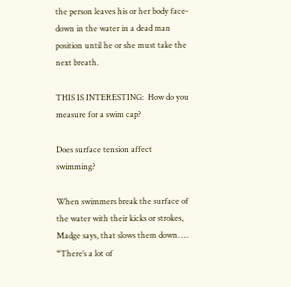the person leaves his or her body face-down in the water in a dead man position until he or she must take the next breath.

THIS IS INTERESTING:  How do you measure for a swim cap?

Does surface tension affect swimming?

When swimmers break the surface of the water with their kicks or strokes, Madge says, that slows them down. … “There’s a lot of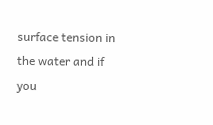surface tension in the water and if you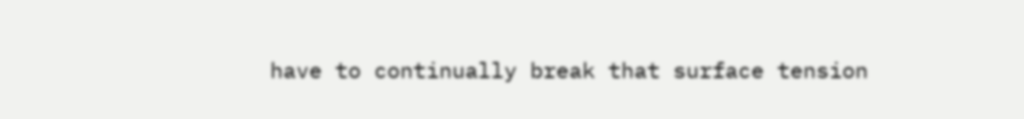have to continually break that surface tension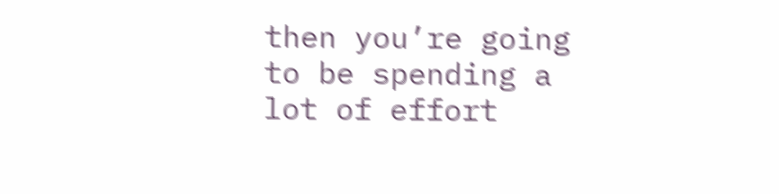then you’re going to be spending a lot of effort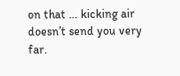on that … kicking air doesn’t send you very far.